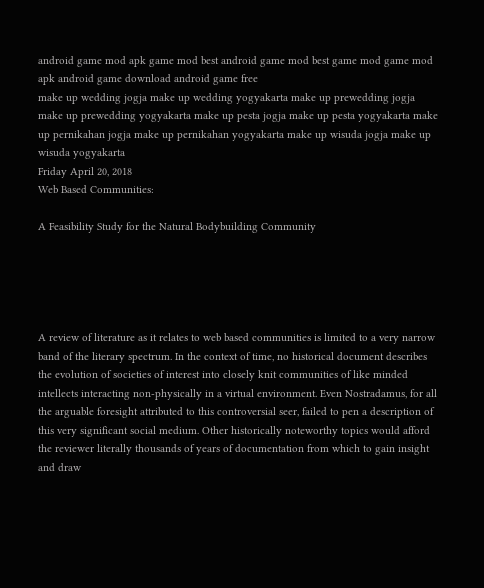android game mod apk game mod best android game mod best game mod game mod apk android game download android game free
make up wedding jogja make up wedding yogyakarta make up prewedding jogja make up prewedding yogyakarta make up pesta jogja make up pesta yogyakarta make up pernikahan jogja make up pernikahan yogyakarta make up wisuda jogja make up wisuda yogyakarta
Friday April 20, 2018
Web Based Communities:

A Feasibility Study for the Natural Bodybuilding Community





A review of literature as it relates to web based communities is limited to a very narrow band of the literary spectrum. In the context of time, no historical document describes the evolution of societies of interest into closely knit communities of like minded intellects interacting non-physically in a virtual environment. Even Nostradamus, for all the arguable foresight attributed to this controversial seer, failed to pen a description of this very significant social medium. Other historically noteworthy topics would afford the reviewer literally thousands of years of documentation from which to gain insight and draw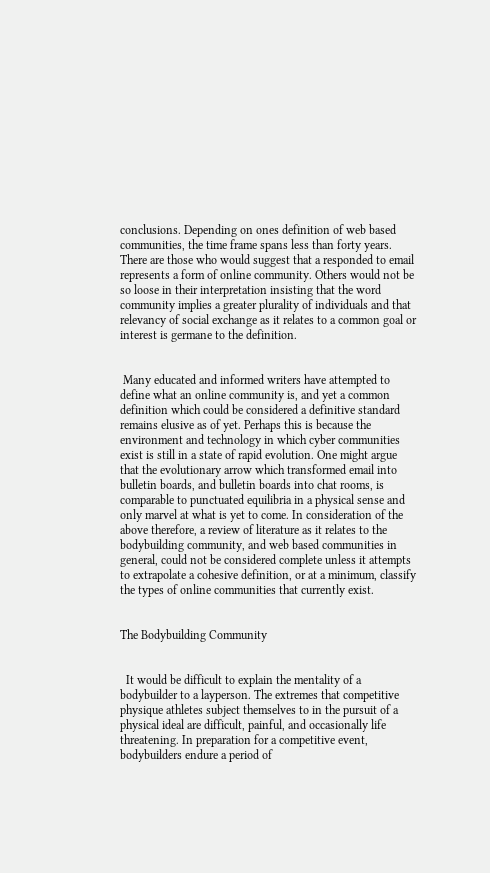conclusions. Depending on ones definition of web based communities, the time frame spans less than forty years. There are those who would suggest that a responded to email represents a form of online community. Others would not be so loose in their interpretation insisting that the word community implies a greater plurality of individuals and that relevancy of social exchange as it relates to a common goal or interest is germane to the definition.


 Many educated and informed writers have attempted to define what an online community is, and yet a common definition which could be considered a definitive standard remains elusive as of yet. Perhaps this is because the environment and technology in which cyber communities exist is still in a state of rapid evolution. One might argue that the evolutionary arrow which transformed email into bulletin boards, and bulletin boards into chat rooms, is comparable to punctuated equilibria in a physical sense and only marvel at what is yet to come. In consideration of the above therefore, a review of literature as it relates to the bodybuilding community, and web based communities in general, could not be considered complete unless it attempts to extrapolate a cohesive definition, or at a minimum, classify the types of online communities that currently exist.


The Bodybuilding Community


  It would be difficult to explain the mentality of a bodybuilder to a layperson. The extremes that competitive physique athletes subject themselves to in the pursuit of a physical ideal are difficult, painful, and occasionally life threatening. In preparation for a competitive event, bodybuilders endure a period of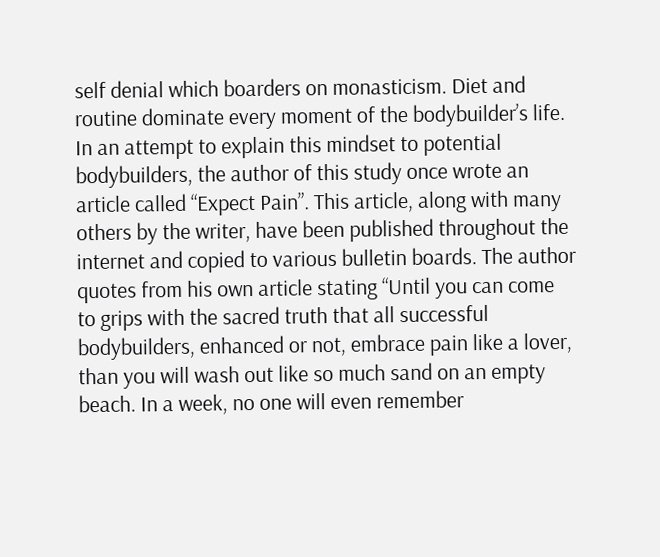self denial which boarders on monasticism. Diet and routine dominate every moment of the bodybuilder’s life. In an attempt to explain this mindset to potential bodybuilders, the author of this study once wrote an article called “Expect Pain”. This article, along with many others by the writer, have been published throughout the internet and copied to various bulletin boards. The author quotes from his own article stating “Until you can come to grips with the sacred truth that all successful bodybuilders, enhanced or not, embrace pain like a lover, than you will wash out like so much sand on an empty beach. In a week, no one will even remember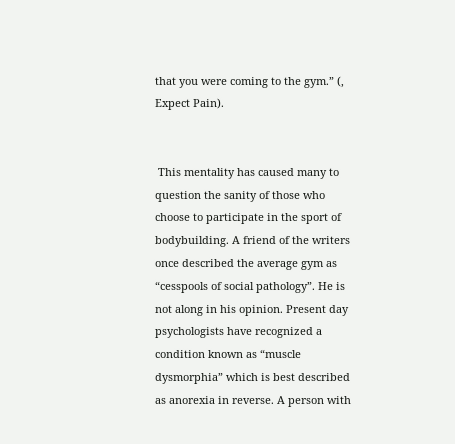that you were coming to the gym.” (, Expect Pain).


 This mentality has caused many to question the sanity of those who choose to participate in the sport of bodybuilding. A friend of the writers once described the average gym as “cesspools of social pathology”. He is not along in his opinion. Present day psychologists have recognized a condition known as “muscle dysmorphia” which is best described as anorexia in reverse. A person with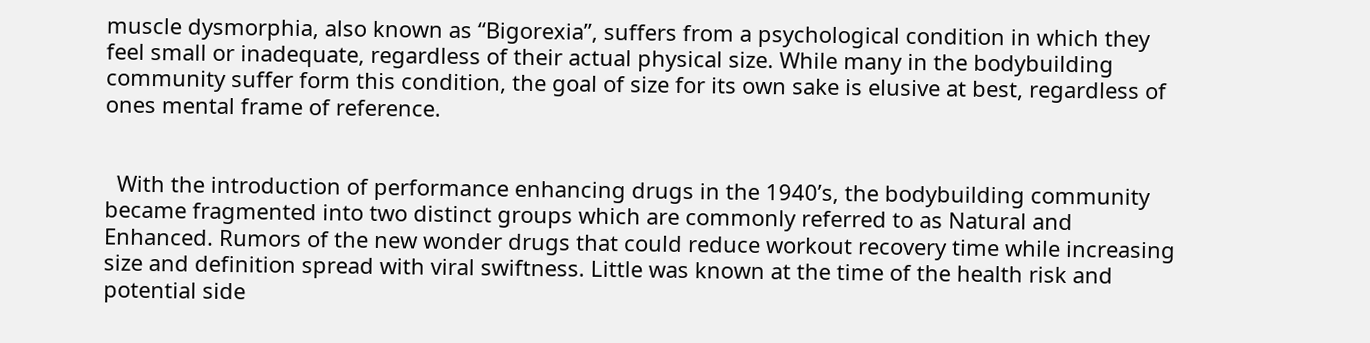muscle dysmorphia, also known as “Bigorexia”, suffers from a psychological condition in which they feel small or inadequate, regardless of their actual physical size. While many in the bodybuilding community suffer form this condition, the goal of size for its own sake is elusive at best, regardless of ones mental frame of reference.


  With the introduction of performance enhancing drugs in the 1940’s, the bodybuilding community became fragmented into two distinct groups which are commonly referred to as Natural and Enhanced. Rumors of the new wonder drugs that could reduce workout recovery time while increasing size and definition spread with viral swiftness. Little was known at the time of the health risk and potential side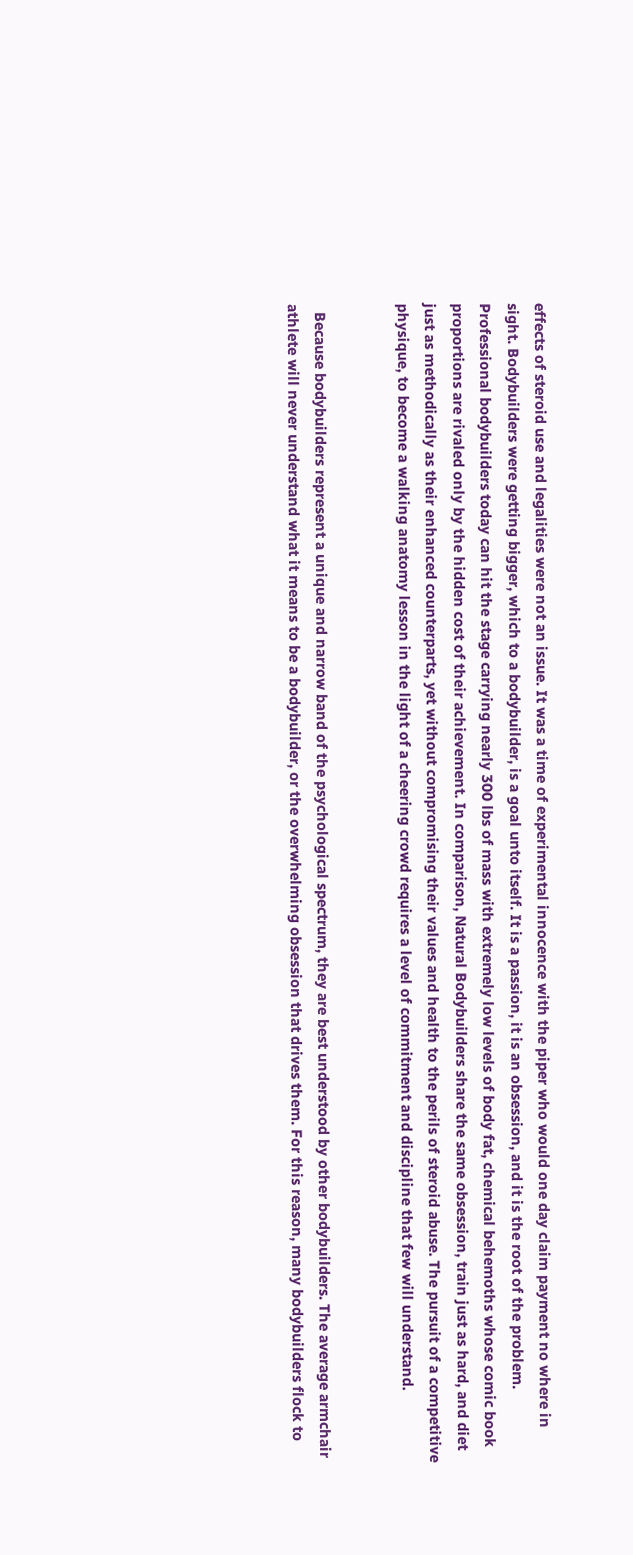effects of steroid use and legalities were not an issue. It was a time of experimental innocence with the piper who would one day claim payment no where in sight. Bodybuilders were getting bigger, which to a bodybuilder, is a goal unto itself. It is a passion, it is an obsession, and it is the root of the problem. Professional bodybuilders today can hit the stage carrying nearly 300 lbs of mass with extremely low levels of body fat, chemical behemoths whose comic book proportions are rivaled only by the hidden cost of their achievement. In comparison, Natural Bodybuilders share the same obsession, train just as hard, and diet just as methodically as their enhanced counterparts, yet without compromising their values and health to the perils of steroid abuse. The pursuit of a competitive physique, to become a walking anatomy lesson in the light of a cheering crowd requires a level of commitment and discipline that few will understand.


  Because bodybuilders represent a unique and narrow band of the psychological spectrum, they are best understood by other bodybuilders. The average armchair athlete will never understand what it means to be a bodybuilder, or the overwhelming obsession that drives them. For this reason, many bodybuilders flock to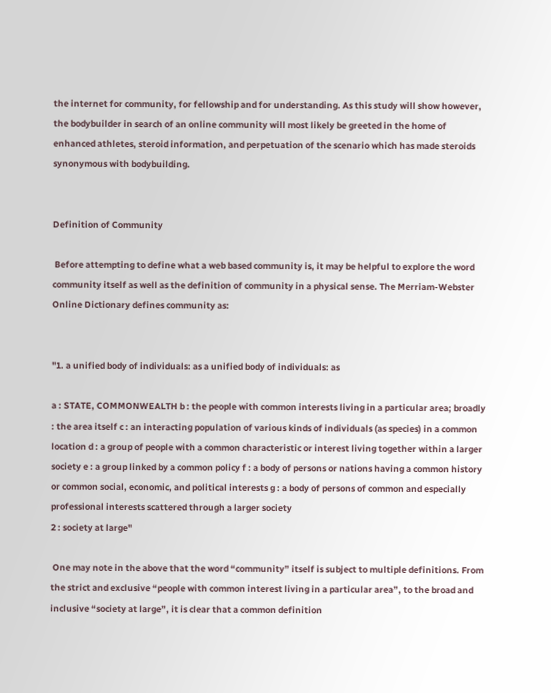the internet for community, for fellowship and for understanding. As this study will show however, the bodybuilder in search of an online community will most likely be greeted in the home of enhanced athletes, steroid information, and perpetuation of the scenario which has made steroids synonymous with bodybuilding.


Definition of Community

 Before attempting to define what a web based community is, it may be helpful to explore the word community itself as well as the definition of community in a physical sense. The Merriam-Webster Online Dictionary defines community as:


"1. a unified body of individuals: as a unified body of individuals: as

a : STATE, COMMONWEALTH b : the people with common interests living in a particular area; broadly : the area itself c : an interacting population of various kinds of individuals (as species) in a common location d : a group of people with a common characteristic or interest living together within a larger society e : a group linked by a common policy f : a body of persons or nations having a common history or common social, economic, and political interests g : a body of persons of common and especially professional interests scattered through a larger society
2 : society at large"

 One may note in the above that the word “community” itself is subject to multiple definitions. From the strict and exclusive “people with common interest living in a particular area”, to the broad and inclusive “society at large”, it is clear that a common definition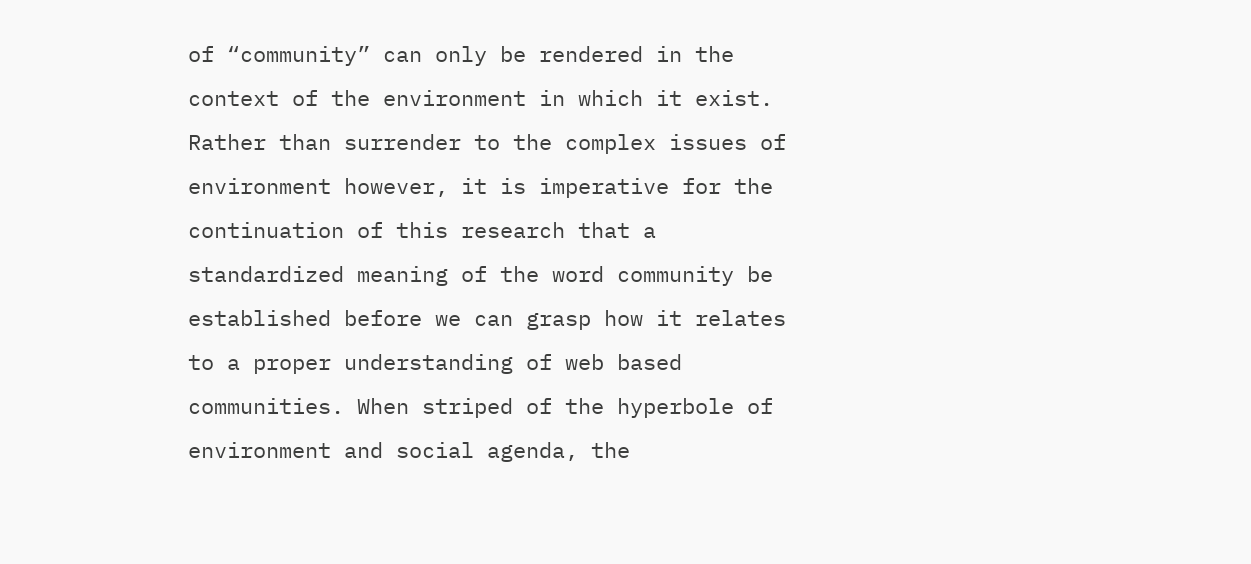of “community” can only be rendered in the context of the environment in which it exist. Rather than surrender to the complex issues of environment however, it is imperative for the continuation of this research that a standardized meaning of the word community be established before we can grasp how it relates to a proper understanding of web based communities. When striped of the hyperbole of environment and social agenda, the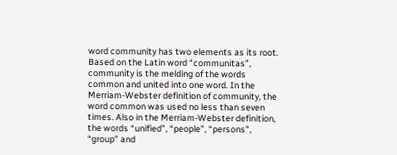word community has two elements as its root. Based on the Latin word “communitas”, community is the melding of the words common and united into one word. In the Merriam-Webster definition of community, the word common was used no less than seven times. Also in the Merriam-Webster definition, the words “unified”, “people”, “persons”, “group” and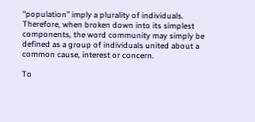“population” imply a plurality of individuals. Therefore, when broken down into its simplest components, the word community may simply be defined as a group of individuals united about a common cause, interest or concern.

To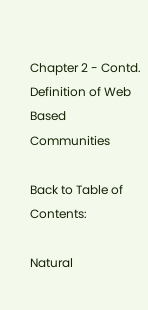Chapter 2 - Contd. Definition of Web Based Communities

Back to Table of Contents:

Natural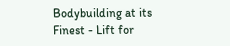Bodybuilding at its Finest - Lift for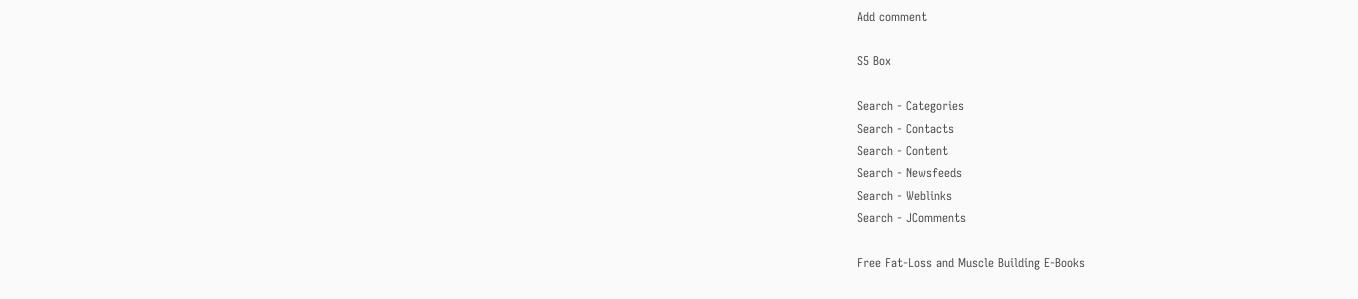Add comment

S5 Box

Search - Categories
Search - Contacts
Search - Content
Search - Newsfeeds
Search - Weblinks
Search - JComments

Free Fat-Loss and Muscle Building E-Books